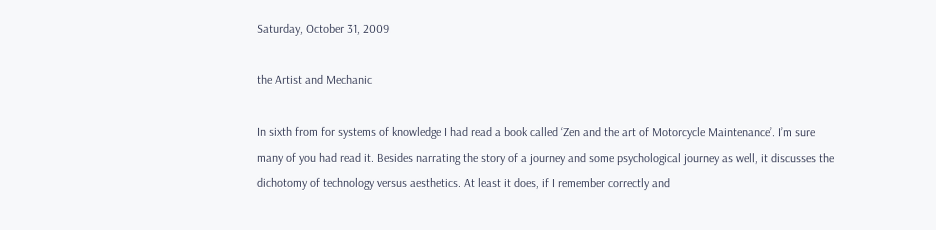Saturday, October 31, 2009

the Artist and Mechanic

In sixth from for systems of knowledge I had read a book called ‘Zen and the art of Motorcycle Maintenance’. I’m sure many of you had read it. Besides narrating the story of a journey and some psychological journey as well, it discusses the dichotomy of technology versus aesthetics. At least it does, if I remember correctly and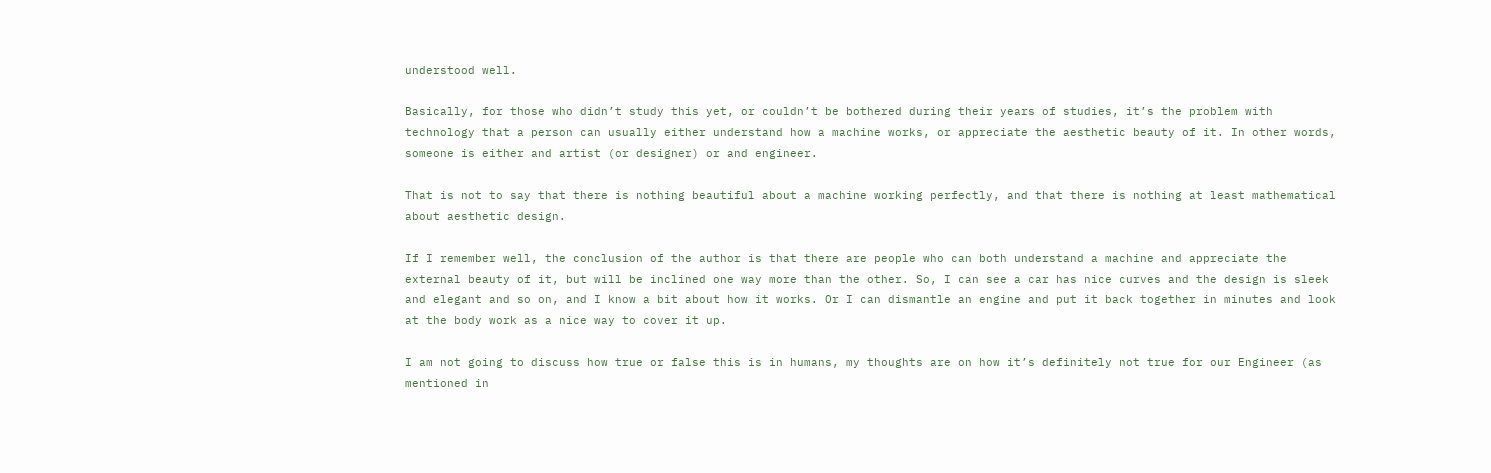understood well.

Basically, for those who didn’t study this yet, or couldn’t be bothered during their years of studies, it’s the problem with technology that a person can usually either understand how a machine works, or appreciate the aesthetic beauty of it. In other words, someone is either and artist (or designer) or and engineer.

That is not to say that there is nothing beautiful about a machine working perfectly, and that there is nothing at least mathematical about aesthetic design.

If I remember well, the conclusion of the author is that there are people who can both understand a machine and appreciate the external beauty of it, but will be inclined one way more than the other. So, I can see a car has nice curves and the design is sleek and elegant and so on, and I know a bit about how it works. Or I can dismantle an engine and put it back together in minutes and look at the body work as a nice way to cover it up.

I am not going to discuss how true or false this is in humans, my thoughts are on how it’s definitely not true for our Engineer (as mentioned in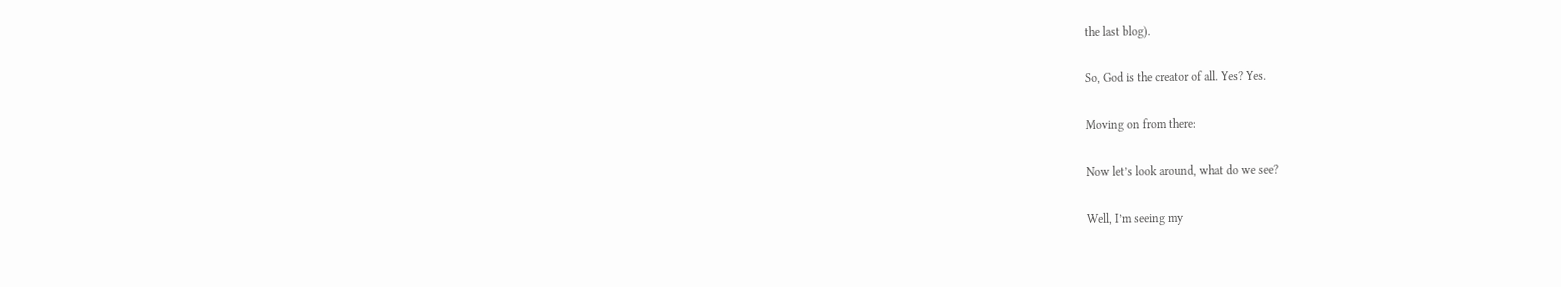the last blog).

So, God is the creator of all. Yes? Yes.

Moving on from there:

Now let’s look around, what do we see?

Well, I’m seeing my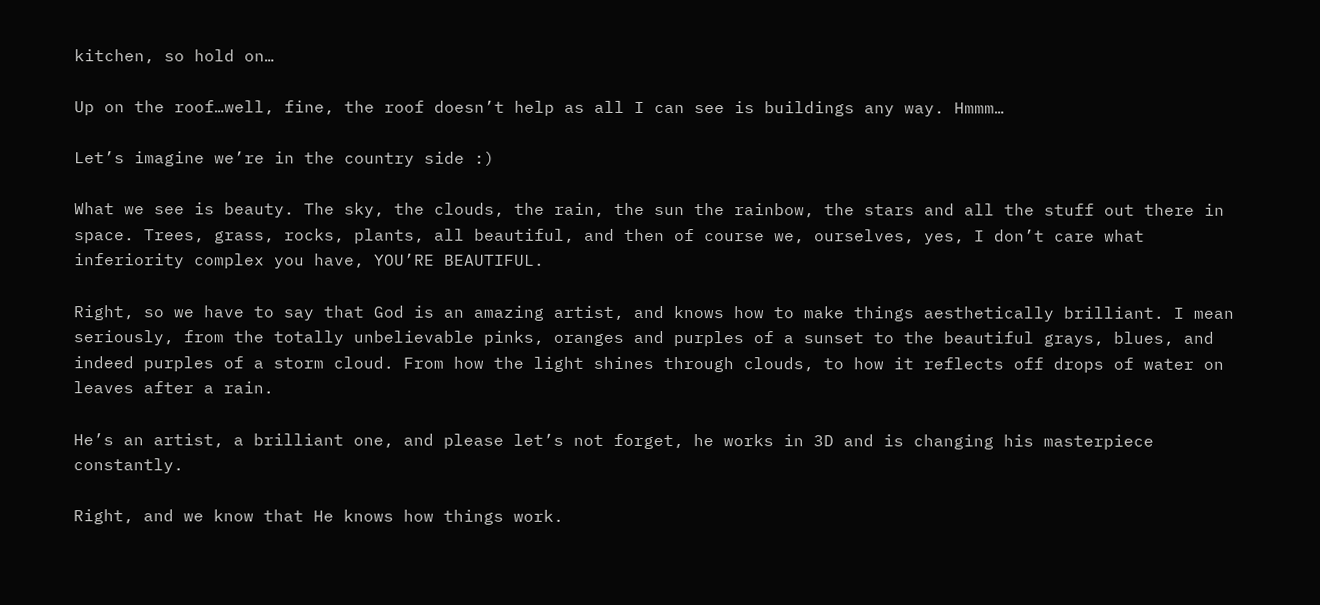kitchen, so hold on…

Up on the roof…well, fine, the roof doesn’t help as all I can see is buildings any way. Hmmm…

Let’s imagine we’re in the country side :)

What we see is beauty. The sky, the clouds, the rain, the sun the rainbow, the stars and all the stuff out there in space. Trees, grass, rocks, plants, all beautiful, and then of course we, ourselves, yes, I don’t care what inferiority complex you have, YOU’RE BEAUTIFUL.

Right, so we have to say that God is an amazing artist, and knows how to make things aesthetically brilliant. I mean seriously, from the totally unbelievable pinks, oranges and purples of a sunset to the beautiful grays, blues, and indeed purples of a storm cloud. From how the light shines through clouds, to how it reflects off drops of water on leaves after a rain.

He’s an artist, a brilliant one, and please let’s not forget, he works in 3D and is changing his masterpiece constantly.

Right, and we know that He knows how things work.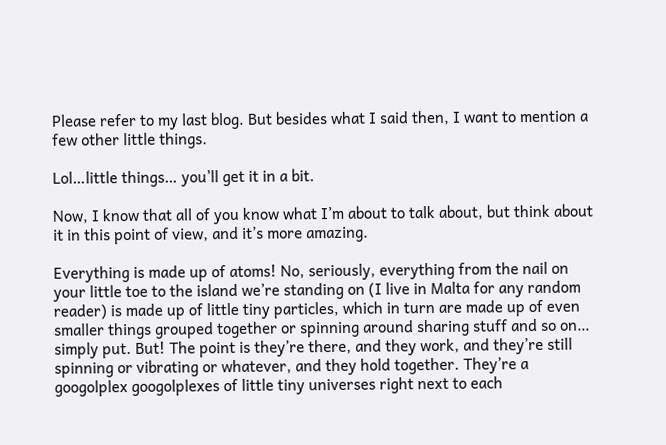Please refer to my last blog. But besides what I said then, I want to mention a few other little things.

Lol…little things… you’ll get it in a bit.

Now, I know that all of you know what I’m about to talk about, but think about it in this point of view, and it’s more amazing.

Everything is made up of atoms! No, seriously, everything from the nail on your little toe to the island we’re standing on (I live in Malta for any random reader) is made up of little tiny particles, which in turn are made up of even smaller things grouped together or spinning around sharing stuff and so on… simply put. But! The point is they’re there, and they work, and they’re still spinning or vibrating or whatever, and they hold together. They’re a googolplex googolplexes of little tiny universes right next to each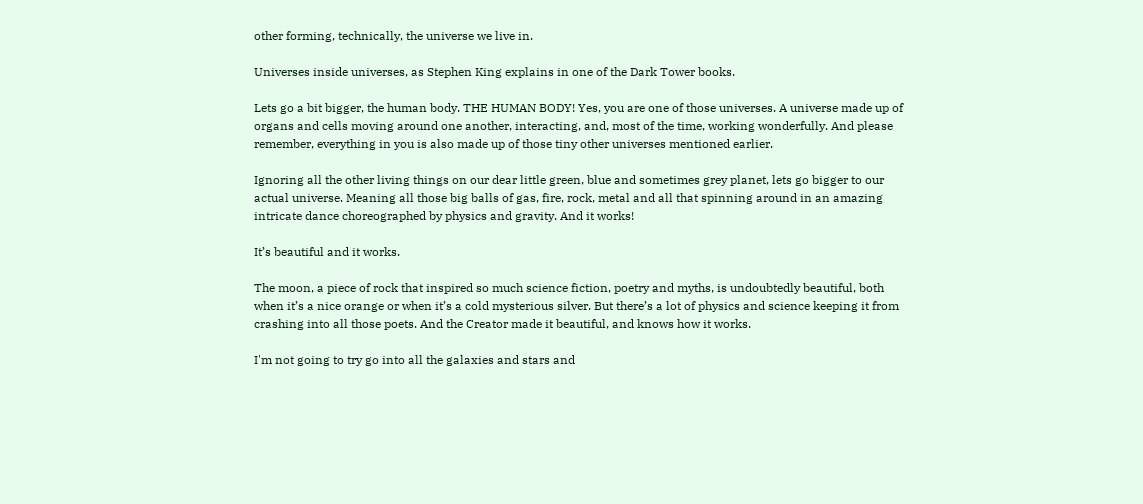other forming, technically, the universe we live in.

Universes inside universes, as Stephen King explains in one of the Dark Tower books.

Lets go a bit bigger, the human body. THE HUMAN BODY! Yes, you are one of those universes. A universe made up of organs and cells moving around one another, interacting, and, most of the time, working wonderfully. And please remember, everything in you is also made up of those tiny other universes mentioned earlier.

Ignoring all the other living things on our dear little green, blue and sometimes grey planet, lets go bigger to our actual universe. Meaning all those big balls of gas, fire, rock, metal and all that spinning around in an amazing intricate dance choreographed by physics and gravity. And it works!

It’s beautiful and it works.

The moon, a piece of rock that inspired so much science fiction, poetry and myths, is undoubtedly beautiful, both when it’s a nice orange or when it’s a cold mysterious silver. But there’s a lot of physics and science keeping it from crashing into all those poets. And the Creator made it beautiful, and knows how it works.

I'm not going to try go into all the galaxies and stars and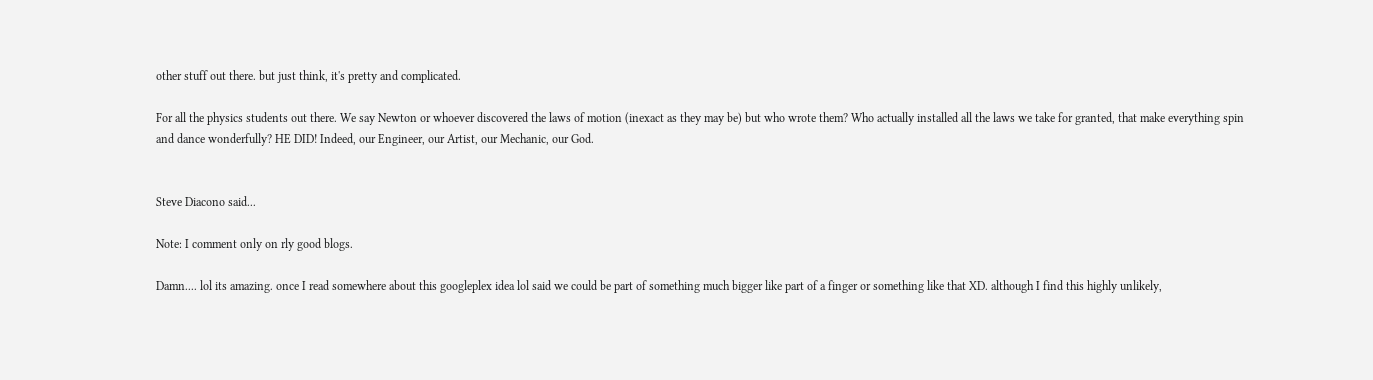other stuff out there. but just think, it's pretty and complicated.

For all the physics students out there. We say Newton or whoever discovered the laws of motion (inexact as they may be) but who wrote them? Who actually installed all the laws we take for granted, that make everything spin and dance wonderfully? HE DID! Indeed, our Engineer, our Artist, our Mechanic, our God.


Steve Diacono said...

Note: I comment only on rly good blogs.

Damn.... lol its amazing. once I read somewhere about this googleplex idea lol said we could be part of something much bigger like part of a finger or something like that XD. although I find this highly unlikely,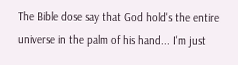The Bible dose say that God hold's the entire universe in the palm of his hand... I'm just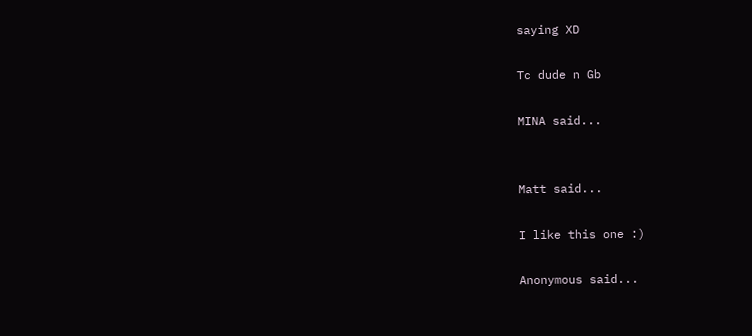saying XD

Tc dude n Gb

MINA said...


Matt said...

I like this one :)

Anonymous said...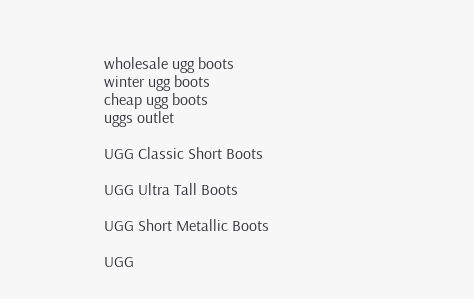wholesale ugg boots
winter ugg boots
cheap ugg boots
uggs outlet

UGG Classic Short Boots

UGG Ultra Tall Boots

UGG Short Metallic Boots

UGG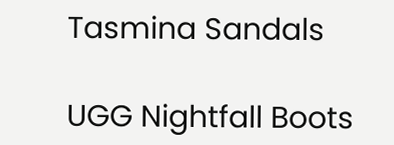Tasmina Sandals

UGG Nightfall Boots